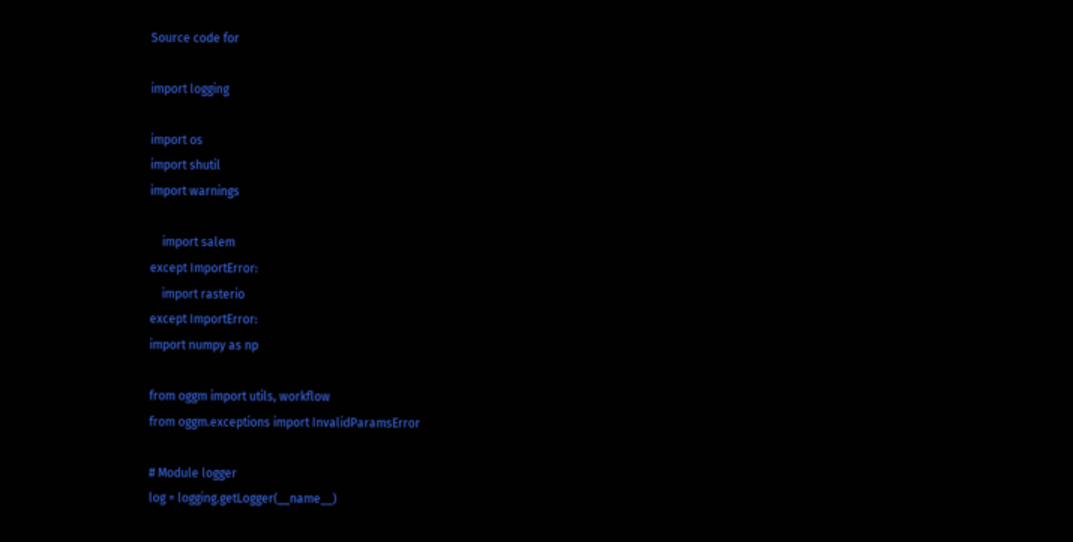Source code for

import logging

import os
import shutil
import warnings

    import salem
except ImportError:
    import rasterio
except ImportError:
import numpy as np

from oggm import utils, workflow
from oggm.exceptions import InvalidParamsError

# Module logger
log = logging.getLogger(__name__)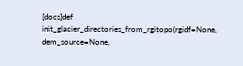[docs]def init_glacier_directories_from_rgitopo(rgidf=None, dem_source=None,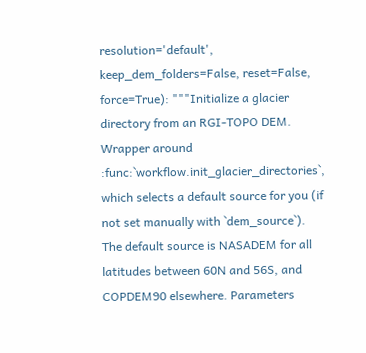resolution='default', keep_dem_folders=False, reset=False, force=True): """Initialize a glacier directory from an RGI-TOPO DEM. Wrapper around :func:`workflow.init_glacier_directories`, which selects a default source for you (if not set manually with `dem_source`). The default source is NASADEM for all latitudes between 60N and 56S, and COPDEM90 elsewhere. Parameters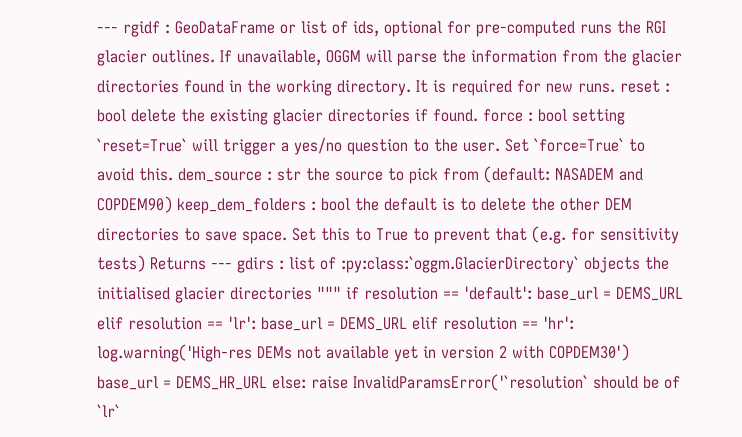--- rgidf : GeoDataFrame or list of ids, optional for pre-computed runs the RGI glacier outlines. If unavailable, OGGM will parse the information from the glacier directories found in the working directory. It is required for new runs. reset : bool delete the existing glacier directories if found. force : bool setting `reset=True` will trigger a yes/no question to the user. Set `force=True` to avoid this. dem_source : str the source to pick from (default: NASADEM and COPDEM90) keep_dem_folders : bool the default is to delete the other DEM directories to save space. Set this to True to prevent that (e.g. for sensitivity tests) Returns --- gdirs : list of :py:class:`oggm.GlacierDirectory` objects the initialised glacier directories """ if resolution == 'default': base_url = DEMS_URL elif resolution == 'lr': base_url = DEMS_URL elif resolution == 'hr': log.warning('High-res DEMs not available yet in version 2 with COPDEM30') base_url = DEMS_HR_URL else: raise InvalidParamsError('`resolution` should be of `lr`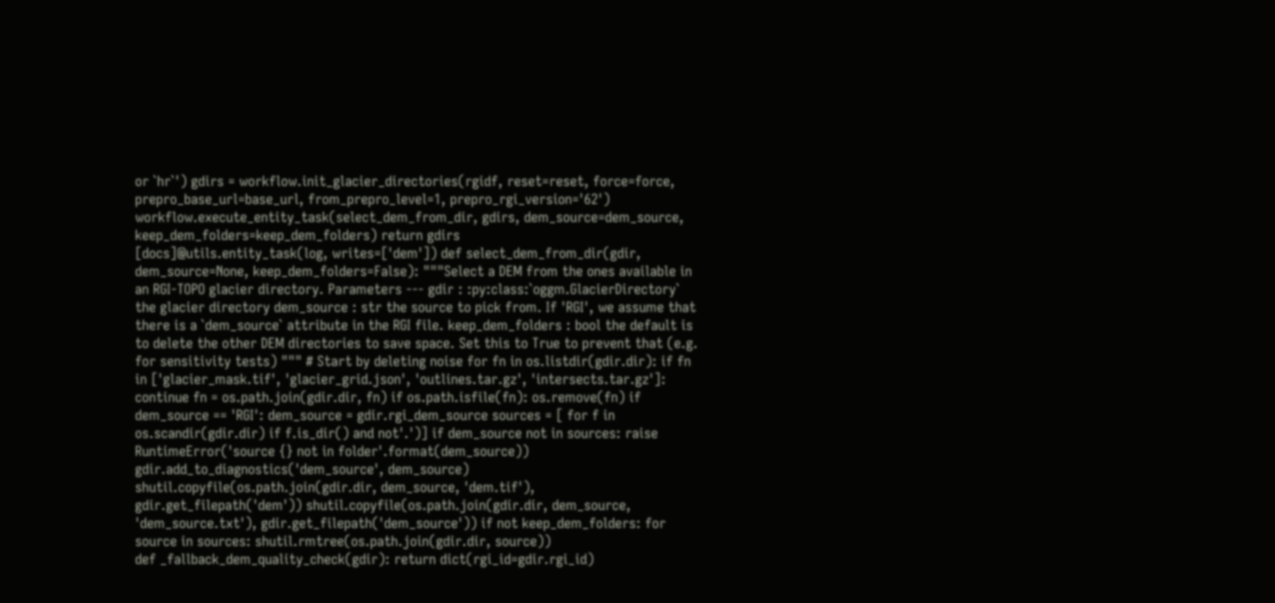or `hr`') gdirs = workflow.init_glacier_directories(rgidf, reset=reset, force=force, prepro_base_url=base_url, from_prepro_level=1, prepro_rgi_version='62') workflow.execute_entity_task(select_dem_from_dir, gdirs, dem_source=dem_source, keep_dem_folders=keep_dem_folders) return gdirs
[docs]@utils.entity_task(log, writes=['dem']) def select_dem_from_dir(gdir, dem_source=None, keep_dem_folders=False): """Select a DEM from the ones available in an RGI-TOPO glacier directory. Parameters --- gdir : :py:class:`oggm.GlacierDirectory` the glacier directory dem_source : str the source to pick from. If 'RGI', we assume that there is a `dem_source` attribute in the RGI file. keep_dem_folders : bool the default is to delete the other DEM directories to save space. Set this to True to prevent that (e.g. for sensitivity tests) """ # Start by deleting noise for fn in os.listdir(gdir.dir): if fn in ['glacier_mask.tif', 'glacier_grid.json', 'outlines.tar.gz', 'intersects.tar.gz']: continue fn = os.path.join(gdir.dir, fn) if os.path.isfile(fn): os.remove(fn) if dem_source == 'RGI': dem_source = gdir.rgi_dem_source sources = [ for f in os.scandir(gdir.dir) if f.is_dir() and not'.')] if dem_source not in sources: raise RuntimeError('source {} not in folder'.format(dem_source)) gdir.add_to_diagnostics('dem_source', dem_source) shutil.copyfile(os.path.join(gdir.dir, dem_source, 'dem.tif'), gdir.get_filepath('dem')) shutil.copyfile(os.path.join(gdir.dir, dem_source, 'dem_source.txt'), gdir.get_filepath('dem_source')) if not keep_dem_folders: for source in sources: shutil.rmtree(os.path.join(gdir.dir, source))
def _fallback_dem_quality_check(gdir): return dict(rgi_id=gdir.rgi_id)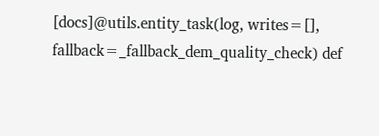[docs]@utils.entity_task(log, writes=[], fallback=_fallback_dem_quality_check) def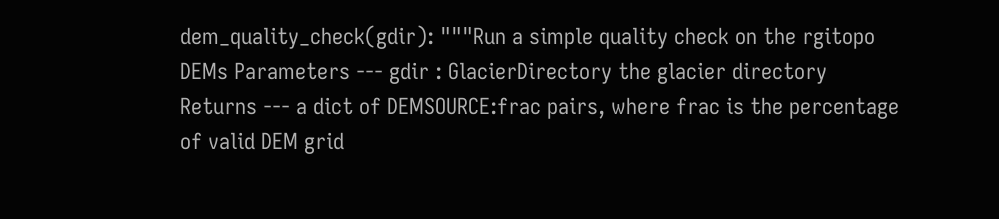dem_quality_check(gdir): """Run a simple quality check on the rgitopo DEMs Parameters --- gdir : GlacierDirectory the glacier directory Returns --- a dict of DEMSOURCE:frac pairs, where frac is the percentage of valid DEM grid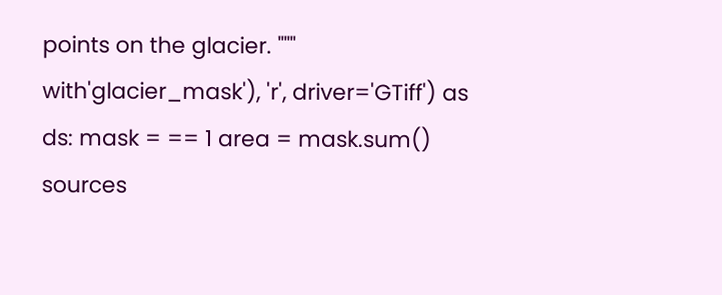points on the glacier. """ with'glacier_mask'), 'r', driver='GTiff') as ds: mask = == 1 area = mask.sum() sources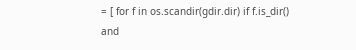= [ for f in os.scandir(gdir.dir) if f.is_dir() and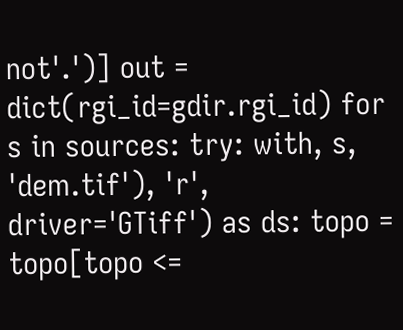not'.')] out = dict(rgi_id=gdir.rgi_id) for s in sources: try: with, s, 'dem.tif'), 'r', driver='GTiff') as ds: topo = topo[topo <=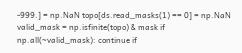-999.] = np.NaN topo[ds.read_masks(1) == 0] = np.NaN valid_mask = np.isfinite(topo) & mask if np.all(~valid_mask): continue if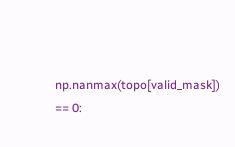np.nanmax(topo[valid_mask]) == 0: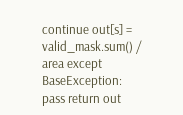continue out[s] = valid_mask.sum() / area except BaseException: pass return out